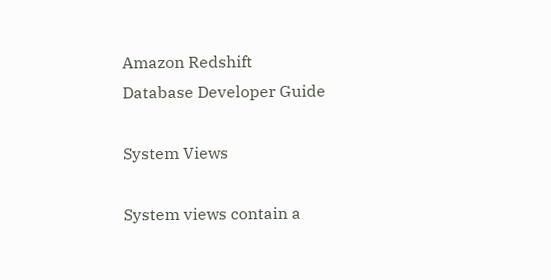Amazon Redshift
Database Developer Guide

System Views

System views contain a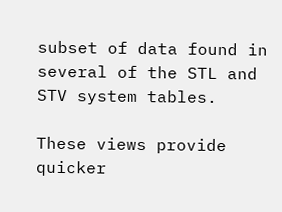subset of data found in several of the STL and STV system tables.

These views provide quicker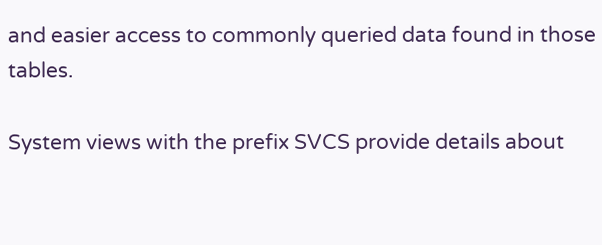and easier access to commonly queried data found in those tables.

System views with the prefix SVCS provide details about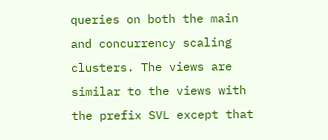queries on both the main and concurrency scaling clusters. The views are similar to the views with the prefix SVL except that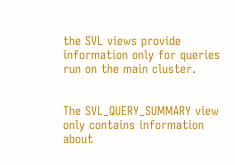the SVL views provide information only for queries run on the main cluster.


The SVL_QUERY_SUMMARY view only contains information about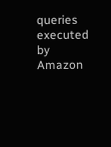queries executed by Amazon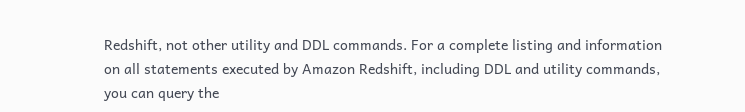Redshift, not other utility and DDL commands. For a complete listing and information on all statements executed by Amazon Redshift, including DDL and utility commands, you can query the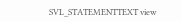SVL_STATEMENTTEXT view